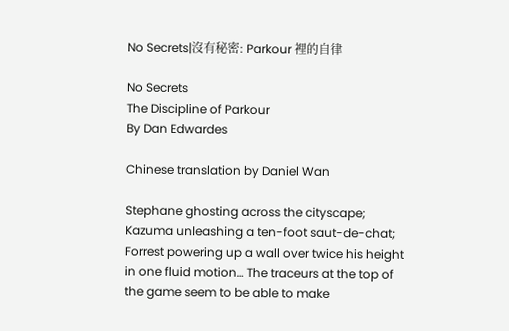No Secrets|沒有秘密: Parkour 裡的自律

No Secrets
The Discipline of Parkour
By Dan Edwardes

Chinese translation by Daniel Wan

Stephane ghosting across the cityscape; Kazuma unleashing a ten-foot saut-de-chat; Forrest powering up a wall over twice his height in one fluid motion… The traceurs at the top of the game seem to be able to make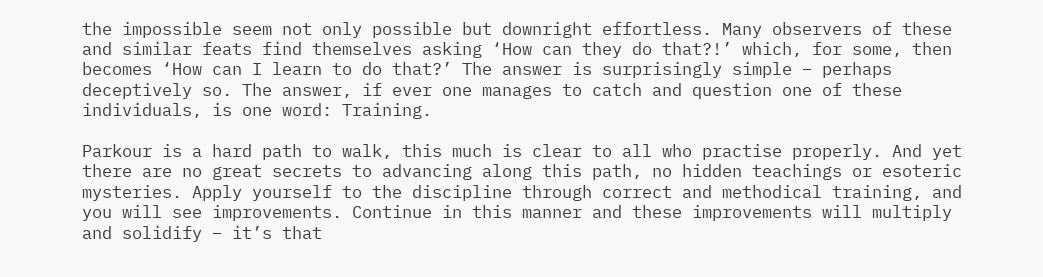the impossible seem not only possible but downright effortless. Many observers of these and similar feats find themselves asking ‘How can they do that?!’ which, for some, then becomes ‘How can I learn to do that?’ The answer is surprisingly simple – perhaps deceptively so. The answer, if ever one manages to catch and question one of these individuals, is one word: Training.

Parkour is a hard path to walk, this much is clear to all who practise properly. And yet there are no great secrets to advancing along this path, no hidden teachings or esoteric mysteries. Apply yourself to the discipline through correct and methodical training, and you will see improvements. Continue in this manner and these improvements will multiply and solidify – it’s that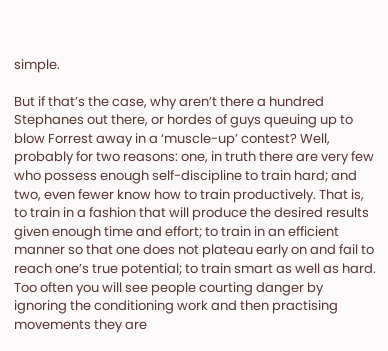simple.

But if that’s the case, why aren’t there a hundred Stephanes out there, or hordes of guys queuing up to blow Forrest away in a ‘muscle-up’ contest? Well, probably for two reasons: one, in truth there are very few who possess enough self-discipline to train hard; and two, even fewer know how to train productively. That is, to train in a fashion that will produce the desired results given enough time and effort; to train in an efficient manner so that one does not plateau early on and fail to reach one’s true potential; to train smart as well as hard. Too often you will see people courting danger by ignoring the conditioning work and then practising movements they are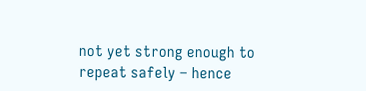not yet strong enough to repeat safely – hence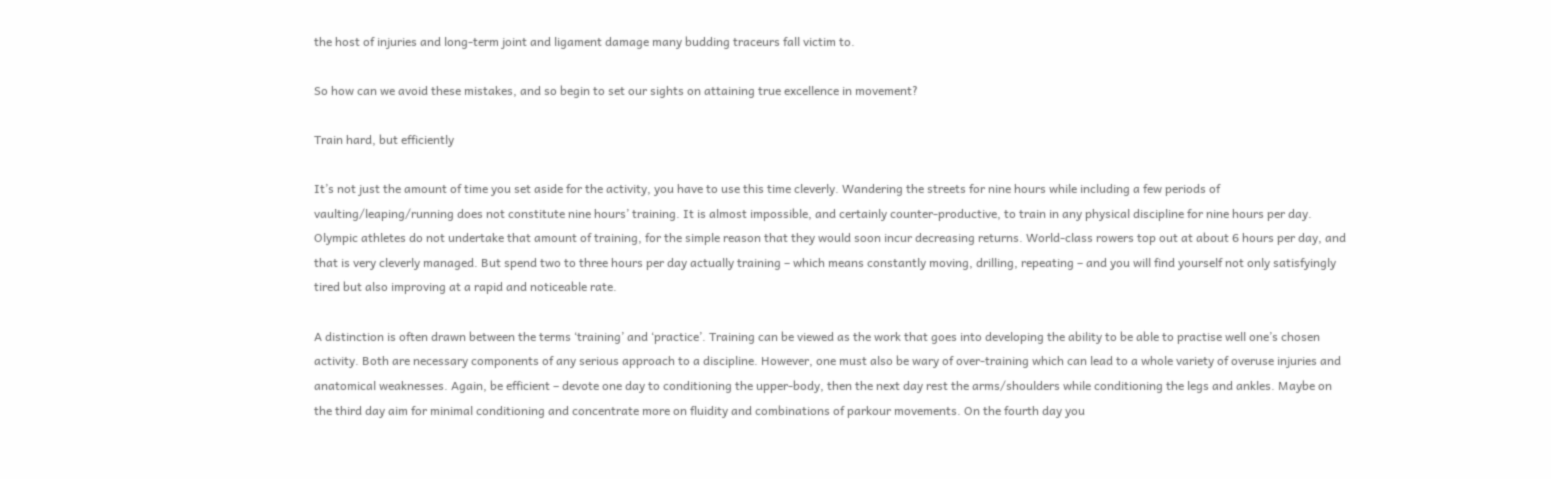the host of injuries and long-term joint and ligament damage many budding traceurs fall victim to.

So how can we avoid these mistakes, and so begin to set our sights on attaining true excellence in movement?

Train hard, but efficiently

It’s not just the amount of time you set aside for the activity, you have to use this time cleverly. Wandering the streets for nine hours while including a few periods of vaulting/leaping/running does not constitute nine hours’ training. It is almost impossible, and certainly counter-productive, to train in any physical discipline for nine hours per day. Olympic athletes do not undertake that amount of training, for the simple reason that they would soon incur decreasing returns. World-class rowers top out at about 6 hours per day, and that is very cleverly managed. But spend two to three hours per day actually training – which means constantly moving, drilling, repeating – and you will find yourself not only satisfyingly tired but also improving at a rapid and noticeable rate.

A distinction is often drawn between the terms ‘training’ and ‘practice’. Training can be viewed as the work that goes into developing the ability to be able to practise well one’s chosen activity. Both are necessary components of any serious approach to a discipline. However, one must also be wary of over-training which can lead to a whole variety of overuse injuries and anatomical weaknesses. Again, be efficient – devote one day to conditioning the upper-body, then the next day rest the arms/shoulders while conditioning the legs and ankles. Maybe on the third day aim for minimal conditioning and concentrate more on fluidity and combinations of parkour movements. On the fourth day you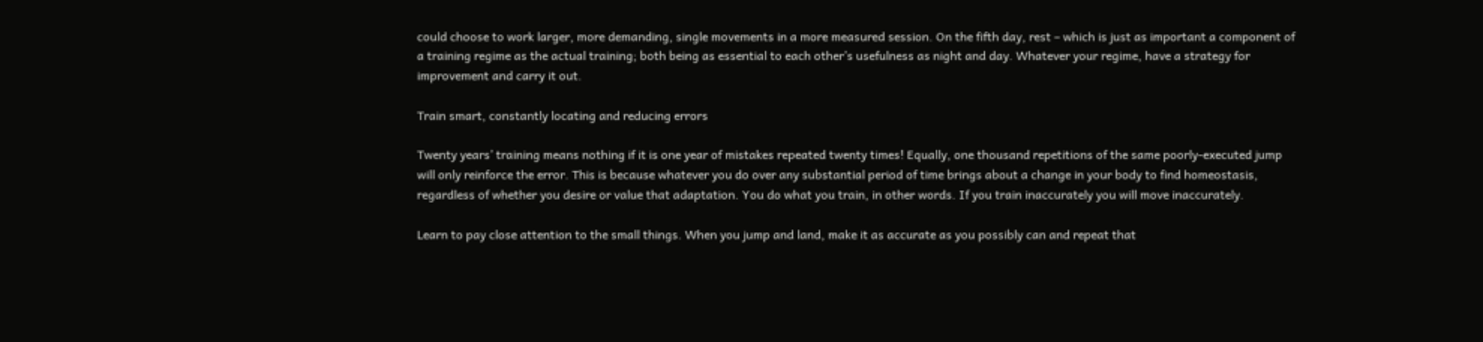could choose to work larger, more demanding, single movements in a more measured session. On the fifth day, rest – which is just as important a component of a training regime as the actual training; both being as essential to each other’s usefulness as night and day. Whatever your regime, have a strategy for improvement and carry it out.

Train smart, constantly locating and reducing errors

Twenty years’ training means nothing if it is one year of mistakes repeated twenty times! Equally, one thousand repetitions of the same poorly-executed jump will only reinforce the error. This is because whatever you do over any substantial period of time brings about a change in your body to find homeostasis, regardless of whether you desire or value that adaptation. You do what you train, in other words. If you train inaccurately you will move inaccurately.

Learn to pay close attention to the small things. When you jump and land, make it as accurate as you possibly can and repeat that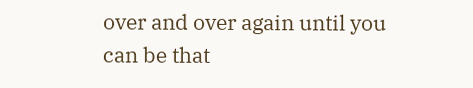over and over again until you can be that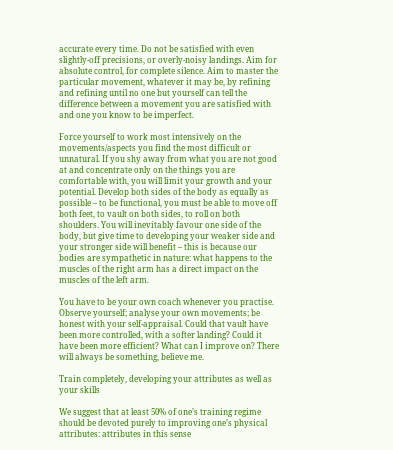accurate every time. Do not be satisfied with even slightly-off precisions, or overly-noisy landings. Aim for absolute control, for complete silence. Aim to master the particular movement, whatever it may be, by refining and refining until no one but yourself can tell the difference between a movement you are satisfied with and one you know to be imperfect.

Force yourself to work most intensively on the movements/aspects you find the most difficult or unnatural. If you shy away from what you are not good at and concentrate only on the things you are comfortable with, you will limit your growth and your potential. Develop both sides of the body as equally as possible – to be functional, you must be able to move off both feet, to vault on both sides, to roll on both shoulders. You will inevitably favour one side of the body, but give time to developing your weaker side and your stronger side will benefit – this is because our bodies are sympathetic in nature: what happens to the muscles of the right arm has a direct impact on the muscles of the left arm.

You have to be your own coach whenever you practise. Observe yourself; analyse your own movements; be honest with your self-appraisal. Could that vault have been more controlled, with a softer landing? Could it have been more efficient? What can I improve on? There will always be something, believe me.

Train completely, developing your attributes as well as your skills

We suggest that at least 50% of one’s training regime should be devoted purely to improving one’s physical attributes: attributes in this sense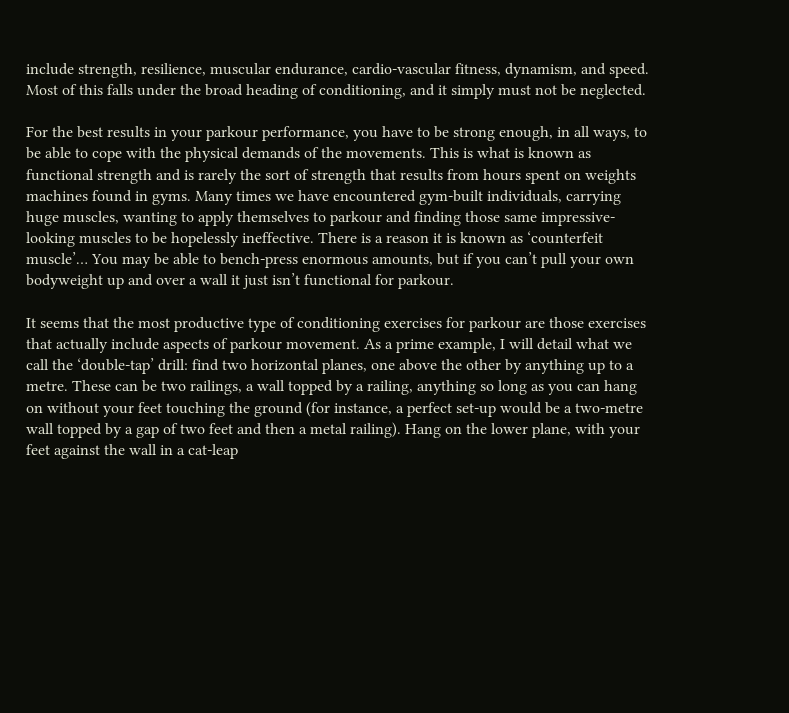include strength, resilience, muscular endurance, cardio-vascular fitness, dynamism, and speed. Most of this falls under the broad heading of conditioning, and it simply must not be neglected.

For the best results in your parkour performance, you have to be strong enough, in all ways, to be able to cope with the physical demands of the movements. This is what is known as functional strength and is rarely the sort of strength that results from hours spent on weights machines found in gyms. Many times we have encountered gym-built individuals, carrying huge muscles, wanting to apply themselves to parkour and finding those same impressive-looking muscles to be hopelessly ineffective. There is a reason it is known as ‘counterfeit muscle’… You may be able to bench-press enormous amounts, but if you can’t pull your own bodyweight up and over a wall it just isn’t functional for parkour.

It seems that the most productive type of conditioning exercises for parkour are those exercises that actually include aspects of parkour movement. As a prime example, I will detail what we call the ‘double-tap’ drill: find two horizontal planes, one above the other by anything up to a metre. These can be two railings, a wall topped by a railing, anything so long as you can hang on without your feet touching the ground (for instance, a perfect set-up would be a two-metre wall topped by a gap of two feet and then a metal railing). Hang on the lower plane, with your feet against the wall in a cat-leap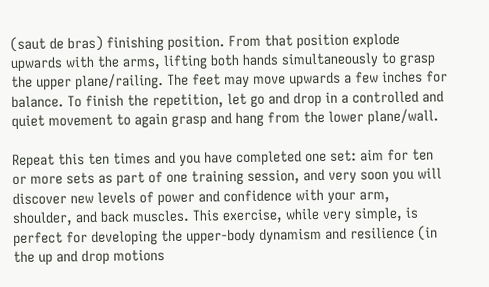(saut de bras) finishing position. From that position explode upwards with the arms, lifting both hands simultaneously to grasp the upper plane/railing. The feet may move upwards a few inches for balance. To finish the repetition, let go and drop in a controlled and quiet movement to again grasp and hang from the lower plane/wall.

Repeat this ten times and you have completed one set: aim for ten or more sets as part of one training session, and very soon you will discover new levels of power and confidence with your arm, shoulder, and back muscles. This exercise, while very simple, is perfect for developing the upper-body dynamism and resilience (in the up and drop motions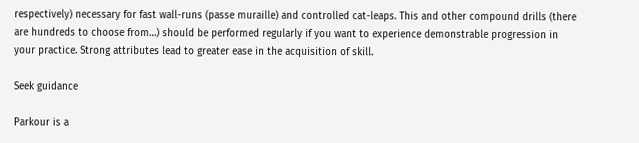respectively) necessary for fast wall-runs (passe muraille) and controlled cat-leaps. This and other compound drills (there are hundreds to choose from…) should be performed regularly if you want to experience demonstrable progression in your practice. Strong attributes lead to greater ease in the acquisition of skill.

Seek guidance

Parkour is a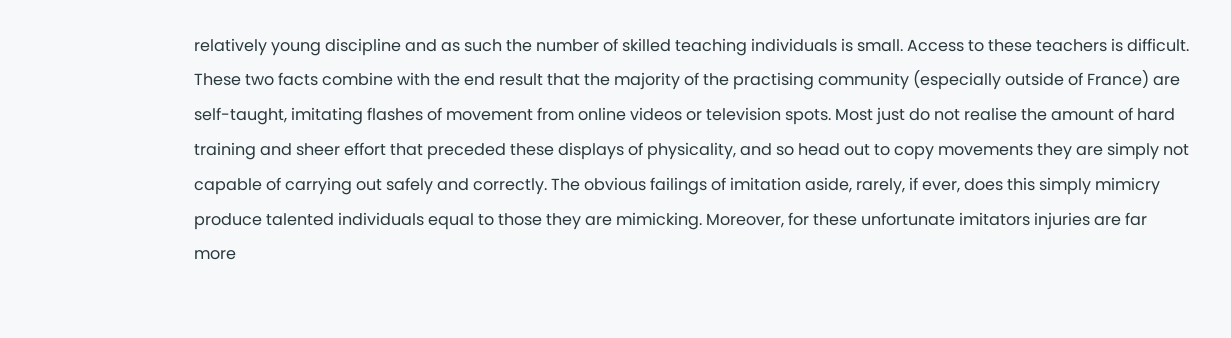relatively young discipline and as such the number of skilled teaching individuals is small. Access to these teachers is difficult. These two facts combine with the end result that the majority of the practising community (especially outside of France) are self-taught, imitating flashes of movement from online videos or television spots. Most just do not realise the amount of hard training and sheer effort that preceded these displays of physicality, and so head out to copy movements they are simply not capable of carrying out safely and correctly. The obvious failings of imitation aside, rarely, if ever, does this simply mimicry produce talented individuals equal to those they are mimicking. Moreover, for these unfortunate imitators injuries are far more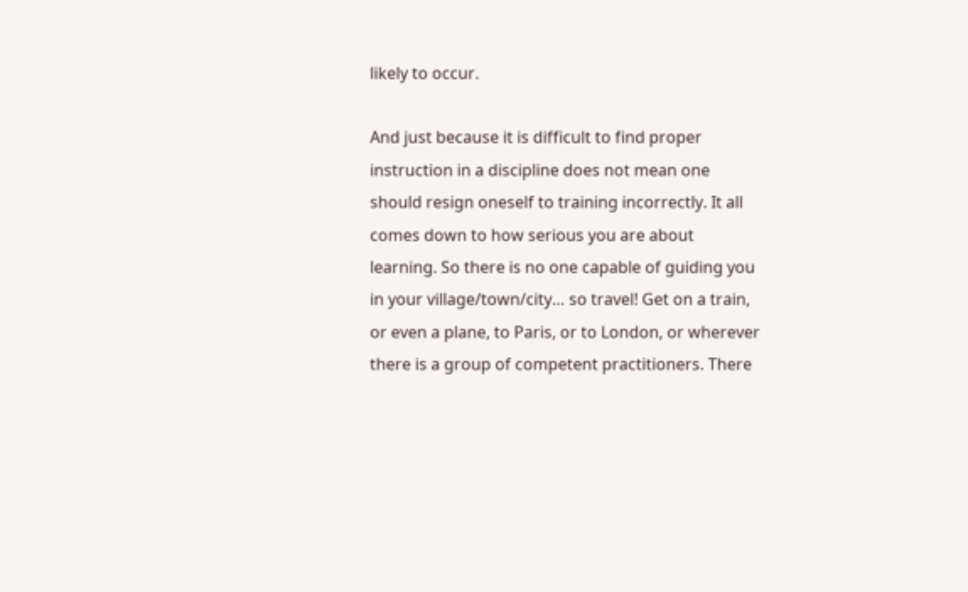likely to occur.

And just because it is difficult to find proper instruction in a discipline does not mean one should resign oneself to training incorrectly. It all comes down to how serious you are about learning. So there is no one capable of guiding you in your village/town/city… so travel! Get on a train, or even a plane, to Paris, or to London, or wherever there is a group of competent practitioners. There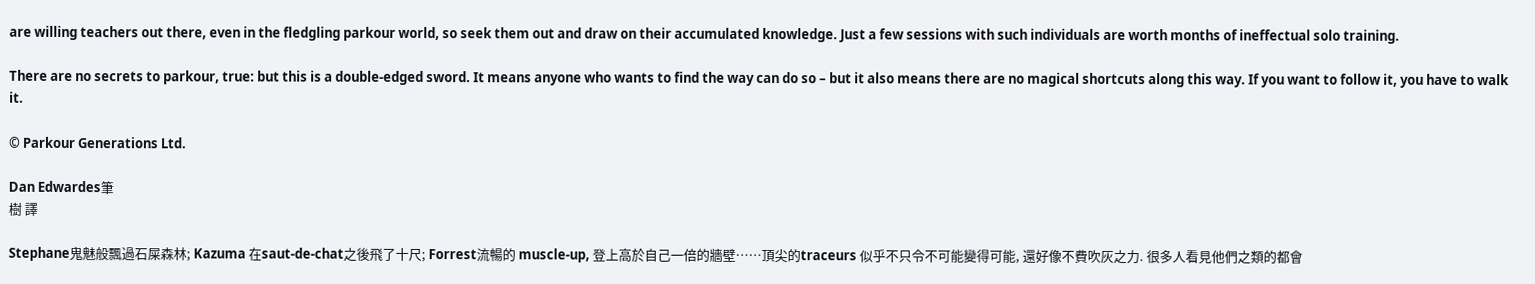are willing teachers out there, even in the fledgling parkour world, so seek them out and draw on their accumulated knowledge. Just a few sessions with such individuals are worth months of ineffectual solo training.

There are no secrets to parkour, true: but this is a double-edged sword. It means anyone who wants to find the way can do so – but it also means there are no magical shortcuts along this way. If you want to follow it, you have to walk it.

© Parkour Generations Ltd.

Dan Edwardes筆
樹 譯

Stephane鬼魅般飄過石屎森林; Kazuma 在saut-de-chat之後飛了十尺; Forrest流暢的 muscle-up, 登上高於自己一倍的牆壁……頂尖的traceurs 似乎不只令不可能變得可能, 還好像不費吹灰之力. 很多人看見他們之類的都會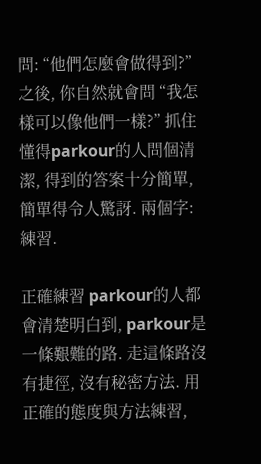問: “他們怎麼會做得到?” 之後, 你自然就會問 “我怎樣可以像他們一樣?” 抓住懂得parkour的人問個清潔, 得到的答案十分簡單, 簡單得令人驚訝. 兩個字: 練習.

正確練習 parkour的人都會清楚明白到, parkour是一條艱難的路. 走這條路沒有捷徑, 沒有秘密方法. 用正確的態度與方法練習,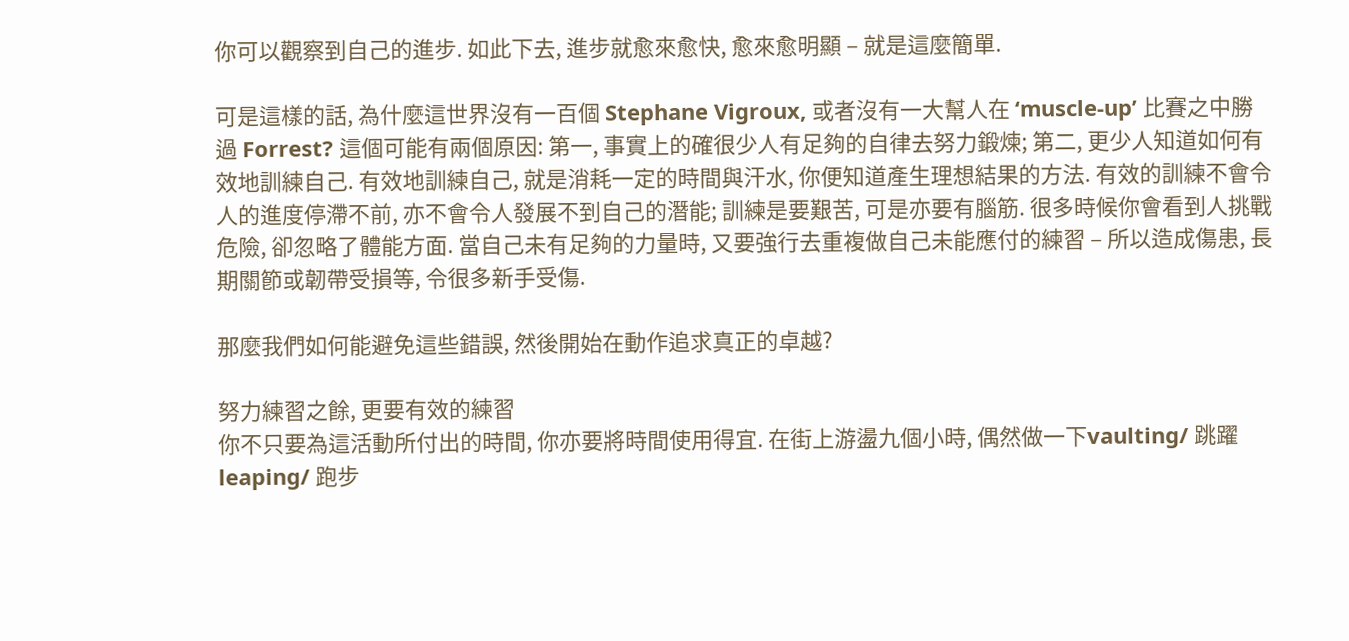你可以觀察到自己的進步. 如此下去, 進步就愈來愈快, 愈來愈明顯 – 就是這麼簡單.

可是這樣的話, 為什麼這世界沒有一百個 Stephane Vigroux, 或者沒有一大幫人在 ‘muscle-up’ 比賽之中勝過 Forrest? 這個可能有兩個原因: 第一, 事實上的確很少人有足夠的自律去努力鍛煉; 第二, 更少人知道如何有效地訓練自己. 有效地訓練自己, 就是消耗一定的時間與汗水, 你便知道產生理想結果的方法. 有效的訓練不會令人的進度停滯不前, 亦不會令人發展不到自己的潛能; 訓練是要艱苦, 可是亦要有腦筋. 很多時候你會看到人挑戰危險, 卻忽略了體能方面. 當自己未有足夠的力量時, 又要強行去重複做自己未能應付的練習 – 所以造成傷患, 長期關節或韌帶受損等, 令很多新手受傷.

那麼我們如何能避免這些錯誤, 然後開始在動作追求真正的卓越?

努力練習之餘, 更要有效的練習
你不只要為這活動所付出的時間, 你亦要將時間使用得宜. 在街上游盪九個小時, 偶然做一下vaulting/ 跳躍leaping/ 跑步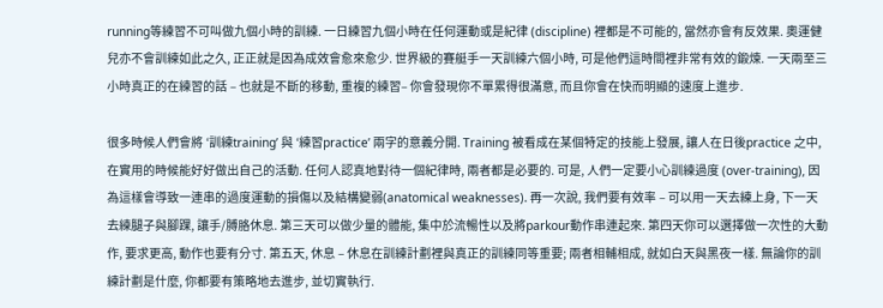running等練習不可叫做九個小時的訓練. 一日練習九個小時在任何運動或是紀律 (discipline) 裡都是不可能的, 當然亦會有反效果. 奧運健兒亦不會訓練如此之久, 正正就是因為成效會愈來愈少. 世界級的賽艇手一天訓練六個小時, 可是他們這時間裡非常有效的鍛煉. 一天兩至三小時真正的在練習的話 – 也就是不斷的移動, 重複的練習– 你會發現你不單累得很滿意, 而且你會在快而明顯的速度上進步.

很多時候人們會將 ‘訓練training’ 與 ‘練習practice’ 兩字的意義分開. Training 被看成在某個特定的技能上發展, 讓人在日後practice 之中, 在實用的時候能好好做出自己的活動. 任何人認真地對待一個紀律時, 兩者都是必要的. 可是, 人們一定要小心訓練過度 (over-training), 因為這樣會導致一連串的過度運動的損傷以及結構變弱(anatomical weaknesses). 再一次說, 我們要有效率 – 可以用一天去練上身, 下一天去練腿子與腳踝, 讓手/膊胳休息. 第三天可以做少量的體能, 集中於流暢性以及將parkour動作串連起來. 第四天你可以選擇做一次性的大動作, 要求更高, 動作也要有分寸. 第五天, 休息 – 休息在訓練計劃裡與真正的訓練同等重要; 兩者相輔相成, 就如白天與黑夜一樣. 無論你的訓練計劃是什麼, 你都要有策略地去進步, 並切實執行.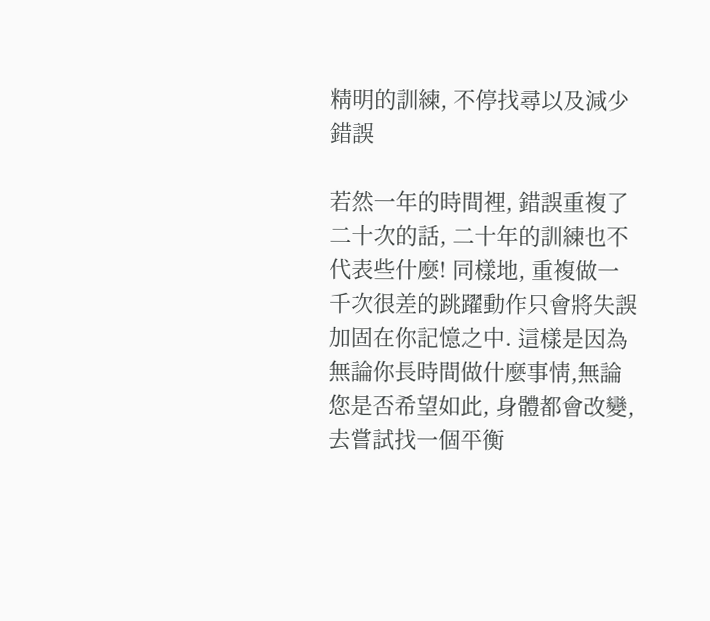精明的訓練, 不停找尋以及減少錯誤

若然一年的時間裡, 錯誤重複了二十次的話, 二十年的訓練也不代表些什麼! 同樣地, 重複做一千次很差的跳躍動作只會將失誤加固在你記憶之中. 這樣是因為無論你長時間做什麼事情,無論您是否希望如此, 身體都會改變, 去嘗試找一個平衡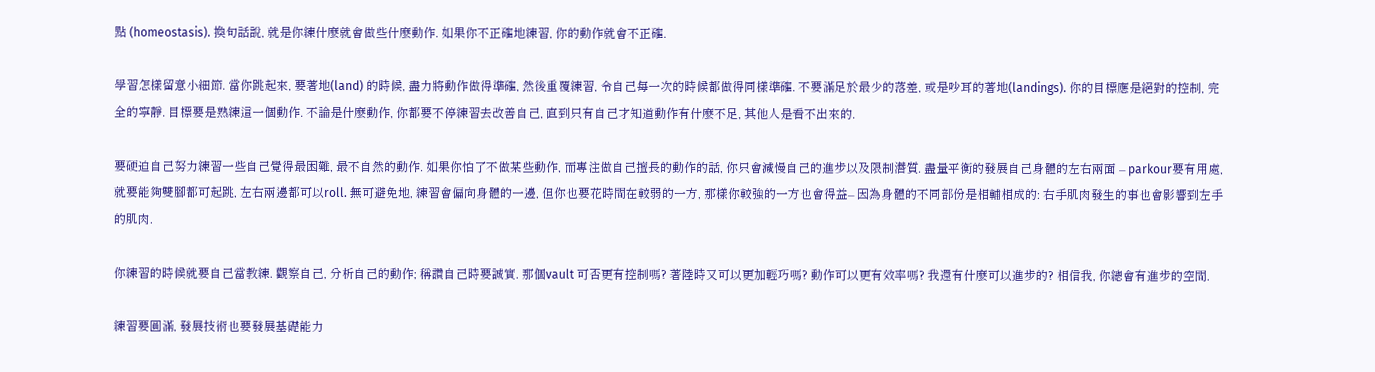點 (homeostasis). 換句話說, 就是你練什麼就會做些什麼動作. 如果你不正確地練習, 你的動作就會不正確.

學習怎樣留意小細節. 當你跳起來, 要著地(land) 的時候, 盡力將動作做得準確, 然後重覆練習, 令自己每一次的時候都做得同樣準確. 不要滿足於最少的落差, 或是吵耳的著地(landings). 你的目標應是絕對的控制, 完全的寧靜. 目標要是熟練這一個動作. 不論是什麼動作, 你都要不停練習去改善自己, 直到只有自己才知道動作有什麼不足, 其他人是看不出來的.

要硬迫自己努力練習一些自己覺得最困難, 最不自然的動作. 如果你怕了不做某些動作, 而專注做自己擅長的動作的話, 你只會減慢自己的進步以及限制潛質. 盡量平衡的發展自己身體的左右兩面 – parkour要有用處, 就要能夠雙腳都可起跳, 左右兩邊都可以roll. 無可避免地, 練習會偏向身體的一邊, 但你也要花時間在較弱的一方, 那樣你較強的一方也會得益– 因為身體的不同部份是相輔相成的: 右手肌肉發生的事也會影響到左手的肌肉.

你練習的時候就要自己當教練. 觀察自己, 分析自己的動作; 稱讚自己時要誠實. 那個vault 可否更有控制嗎? 著陸時又可以更加輕巧嗎? 動作可以更有效率嗎? 我還有什麼可以進步的? 相信我, 你總會有進步的空間.

練習要圓滿, 發展技術也要發展基礎能力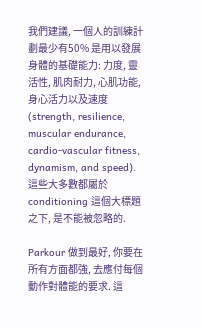我們建議, 一個人的訓練計劃最少有50% 是用以發展身體的基礎能力: 力度, 靈活性, 肌肉耐力, 心肌功能, 身心活力以及速度 (strength, resilience, muscular endurance, cardio-vascular fitness, dynamism, and speed). 這些大多數都屬於conditioning 這個大標題之下, 是不能被忽略的.

Parkour 做到最好, 你要在所有方面都強, 去應付每個動作對體能的要求. 這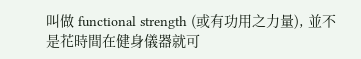叫做 functional strength (或有功用之力量), 並不是花時間在健身儀器就可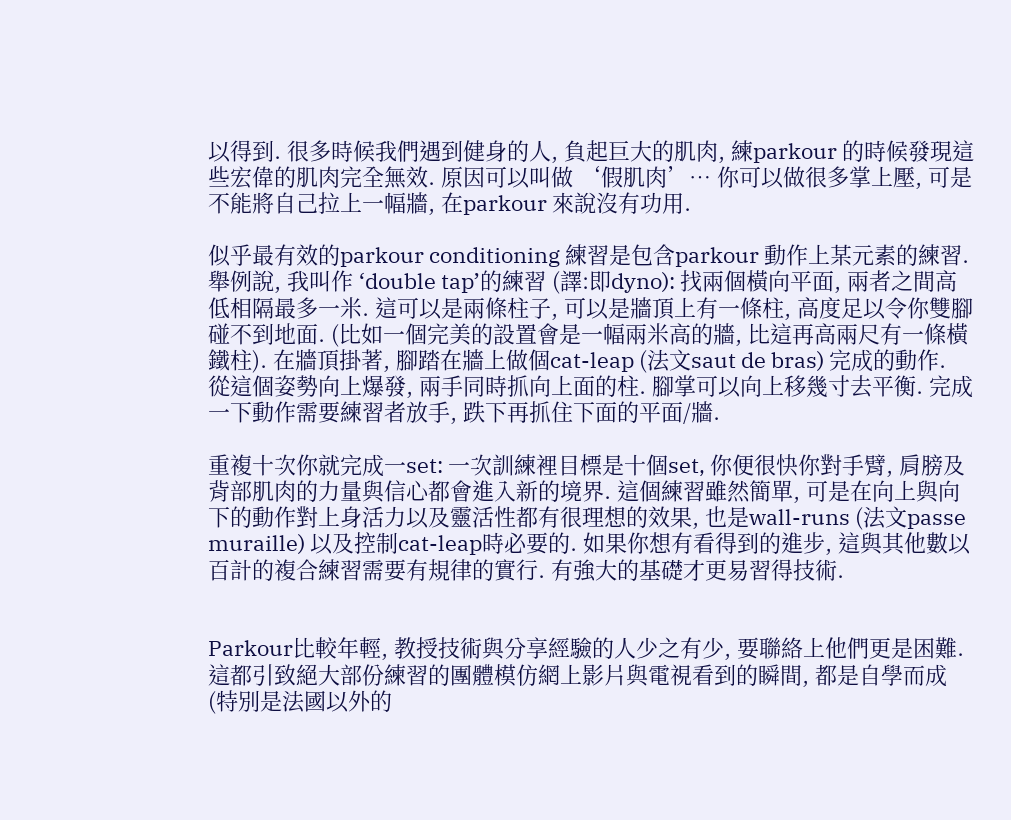以得到. 很多時候我們遇到健身的人, 負起巨大的肌肉, 練parkour 的時候發現這些宏偉的肌肉完全無效. 原因可以叫做 ‘假肌肉’… 你可以做很多掌上壓, 可是不能將自己拉上一幅牆, 在parkour 來說沒有功用.

似乎最有效的parkour conditioning 練習是包含parkour 動作上某元素的練習. 舉例說, 我叫作 ‘double tap’的練習 (譯:即dyno): 找兩個橫向平面, 兩者之間高低相隔最多一米. 這可以是兩條柱子, 可以是牆頂上有一條柱, 高度足以令你雙腳碰不到地面. (比如一個完美的設置會是一幅兩米高的牆, 比這再高兩尺有一條橫鐵柱). 在牆頂掛著, 腳踏在牆上做個cat-leap (法文saut de bras) 完成的動作. 從這個姿勢向上爆發, 兩手同時抓向上面的柱. 腳掌可以向上移幾寸去平衡. 完成一下動作需要練習者放手, 跌下再抓住下面的平面/牆.

重複十次你就完成一set: 一次訓練裡目標是十個set, 你便很快你對手臂, 肩膀及背部肌肉的力量與信心都會進入新的境界. 這個練習雖然簡單, 可是在向上與向下的動作對上身活力以及靈活性都有很理想的效果, 也是wall-runs (法文passe muraille) 以及控制cat-leap時必要的. 如果你想有看得到的進步, 這與其他數以百計的複合練習需要有規律的實行. 有強大的基礎才更易習得技術.


Parkour比較年輕, 教授技術與分享經驗的人少之有少, 要聯絡上他們更是困難. 這都引致絕大部份練習的團體模仿網上影片與電視看到的瞬間, 都是自學而成 (特別是法國以外的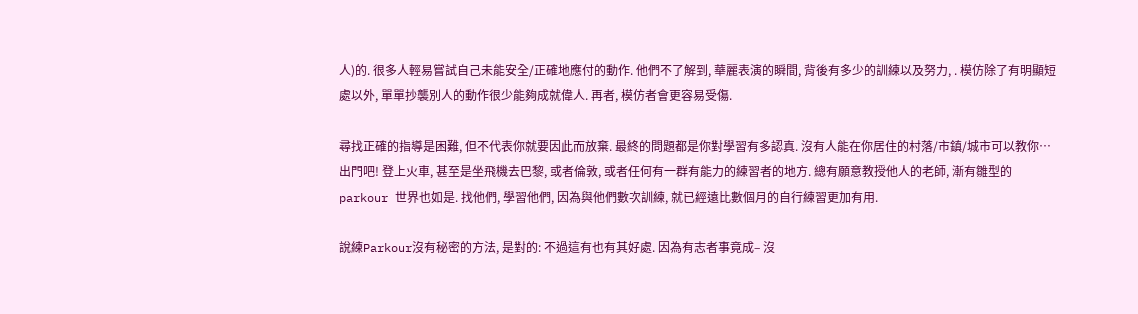人)的. 很多人輕易嘗試自己未能安全/正確地應付的動作. 他們不了解到, 華麗表演的瞬間, 背後有多少的訓練以及努力, . 模仿除了有明顯短處以外, 單單抄襲別人的動作很少能夠成就偉人. 再者, 模仿者會更容易受傷.

尋找正確的指導是困難, 但不代表你就要因此而放棄. 最終的問題都是你對學習有多認真. 沒有人能在你居住的村落/市鎮/城市可以教你… 出門吧! 登上火車, 甚至是坐飛機去巴黎, 或者倫敦, 或者任何有一群有能力的練習者的地方. 總有願意教授他人的老師, 漸有雛型的parkour 世界也如是. 找他們, 學習他們, 因為與他們數次訓練, 就已經遠比數個月的自行練習更加有用.

說練Parkour沒有秘密的方法, 是對的: 不過這有也有其好處. 因為有志者事竟成– 沒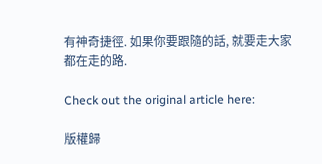有神奇捷徑. 如果你要跟隨的話, 就要走大家都在走的路.

Check out the original article here:

版權歸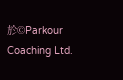於©Parkour Coaching Ltd.